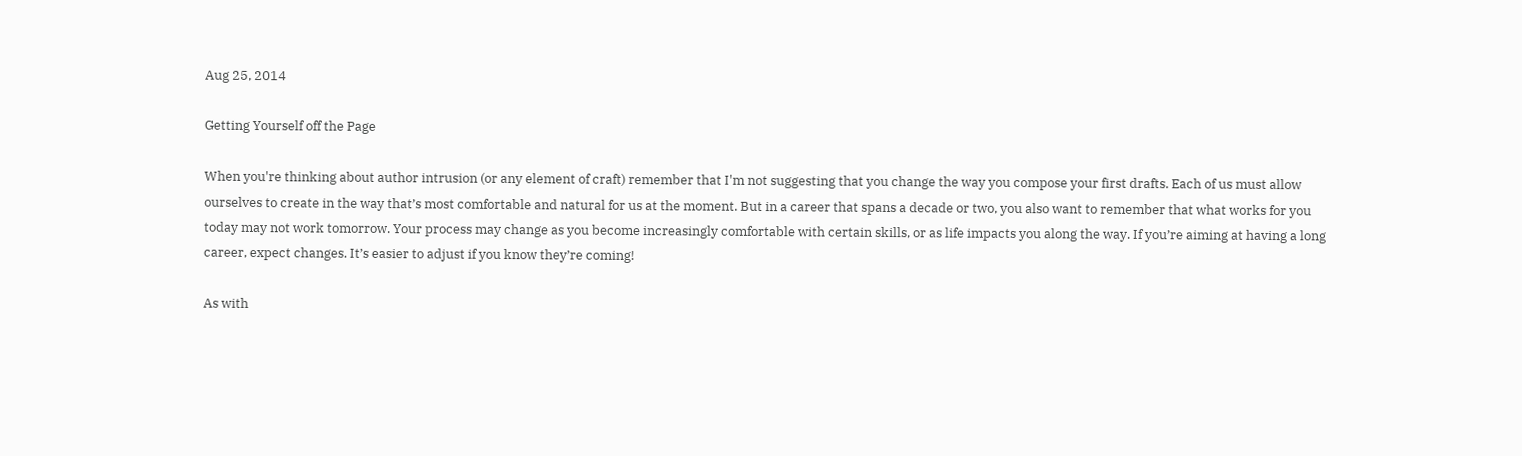Aug 25, 2014

Getting Yourself off the Page

When you're thinking about author intrusion (or any element of craft) remember that I'm not suggesting that you change the way you compose your first drafts. Each of us must allow ourselves to create in the way that’s most comfortable and natural for us at the moment. But in a career that spans a decade or two, you also want to remember that what works for you today may not work tomorrow. Your process may change as you become increasingly comfortable with certain skills, or as life impacts you along the way. If you’re aiming at having a long career, expect changes. It’s easier to adjust if you know they’re coming!

As with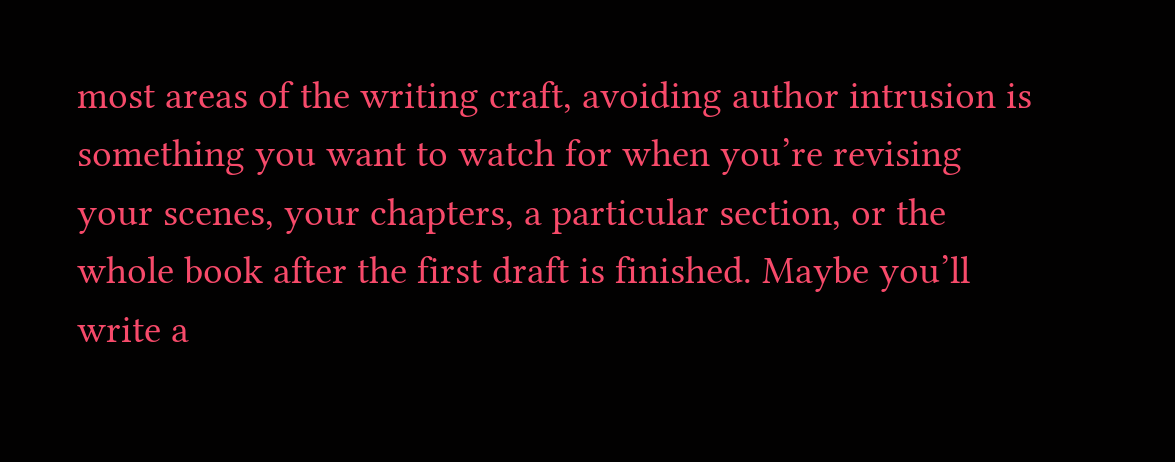most areas of the writing craft, avoiding author intrusion is something you want to watch for when you’re revising your scenes, your chapters, a particular section, or the whole book after the first draft is finished. Maybe you’ll write a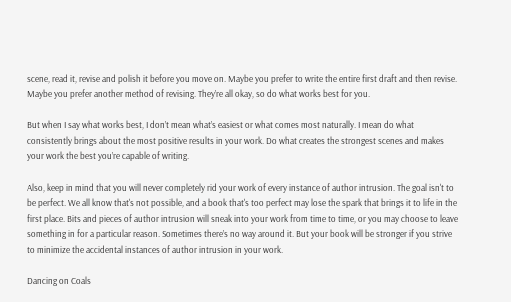scene, read it, revise and polish it before you move on. Maybe you prefer to write the entire first draft and then revise. Maybe you prefer another method of revising. They’re all okay, so do what works best for you.

But when I say what works best, I don’t mean what’s easiest or what comes most naturally. I mean do what consistently brings about the most positive results in your work. Do what creates the strongest scenes and makes your work the best you’re capable of writing.

Also, keep in mind that you will never completely rid your work of every instance of author intrusion. The goal isn't to be perfect. We all know that's not possible, and a book that's too perfect may lose the spark that brings it to life in the first place. Bits and pieces of author intrusion will sneak into your work from time to time, or you may choose to leave something in for a particular reason. Sometimes there’s no way around it. But your book will be stronger if you strive to minimize the accidental instances of author intrusion in your work.

Dancing on Coals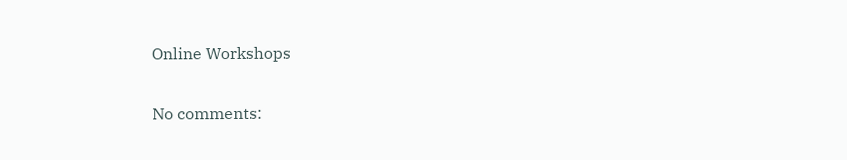Online Workshops

No comments: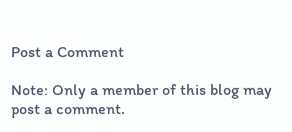Post a Comment

Note: Only a member of this blog may post a comment.